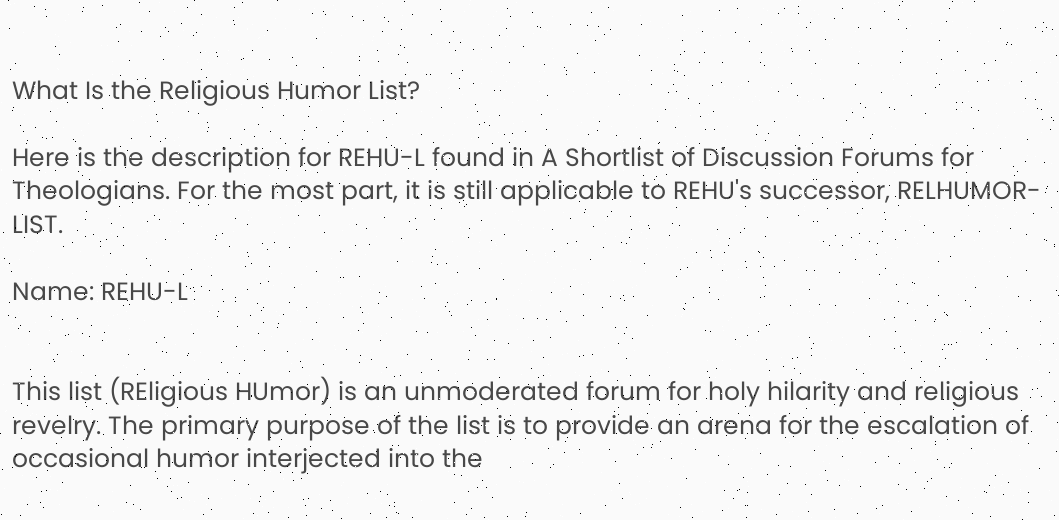What Is the Religious Humor List?

Here is the description for REHU-L found in A Shortlist of Discussion Forums for Theologians. For the most part, it is still applicable to REHU's successor, RELHUMOR-LIST.

Name: REHU-L


This list (REligious HUmor) is an unmoderated forum for holy hilarity and religious revelry. The primary purpose of the list is to provide an arena for the escalation of occasional humor interjected into the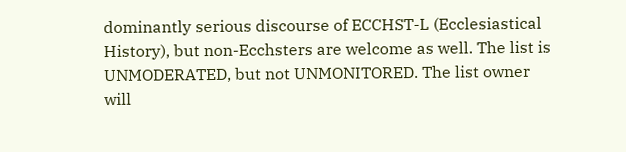dominantly serious discourse of ECCHST-L (Ecclesiastical History), but non-Ecchsters are welcome as well. The list is UNMODERATED, but not UNMONITORED. The list owner will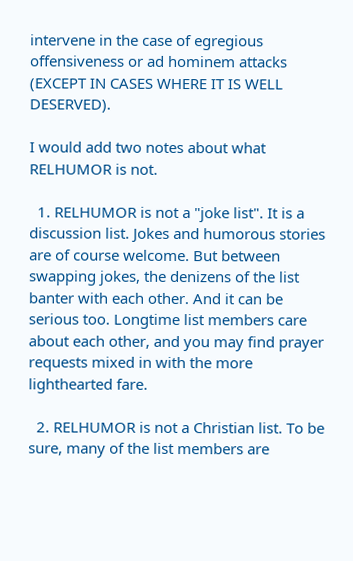intervene in the case of egregious offensiveness or ad hominem attacks (EXCEPT IN CASES WHERE IT IS WELL DESERVED).

I would add two notes about what RELHUMOR is not.

  1. RELHUMOR is not a "joke list". It is a discussion list. Jokes and humorous stories are of course welcome. But between swapping jokes, the denizens of the list banter with each other. And it can be serious too. Longtime list members care about each other, and you may find prayer requests mixed in with the more lighthearted fare.

  2. RELHUMOR is not a Christian list. To be sure, many of the list members are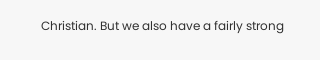Christian. But we also have a fairly strong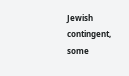Jewish contingent, some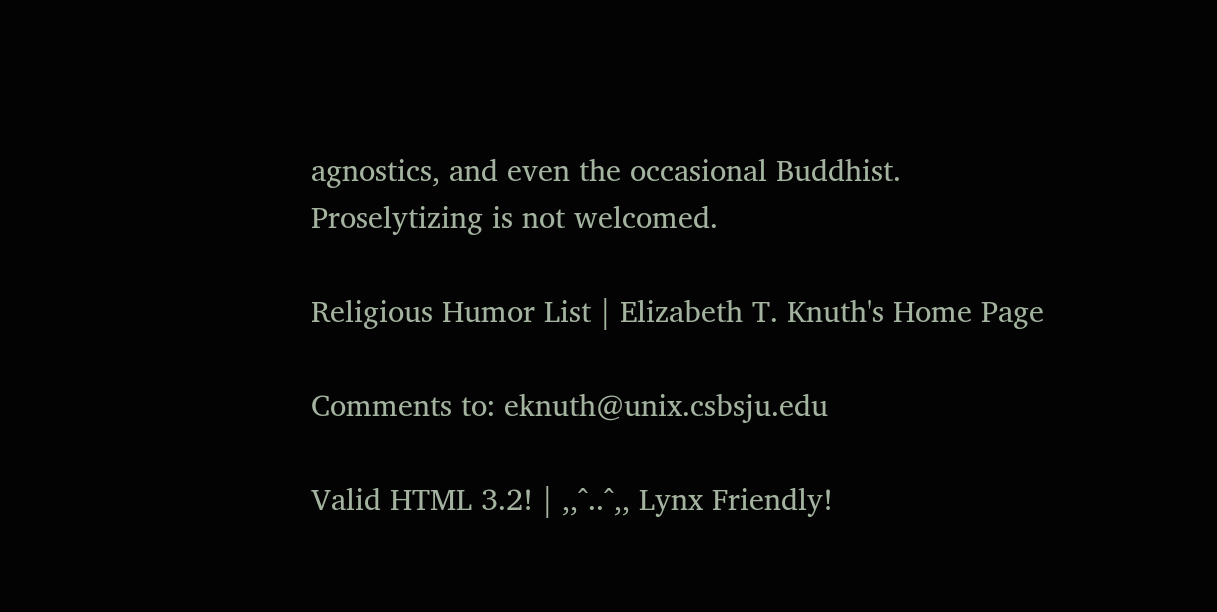agnostics, and even the occasional Buddhist. Proselytizing is not welcomed.

Religious Humor List | Elizabeth T. Knuth's Home Page

Comments to: eknuth@unix.csbsju.edu

Valid HTML 3.2! | ,,^..^,, Lynx Friendly!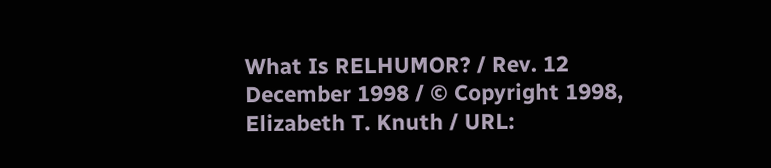What Is RELHUMOR? / Rev. 12 December 1998 / © Copyright 1998, Elizabeth T. Knuth / URL: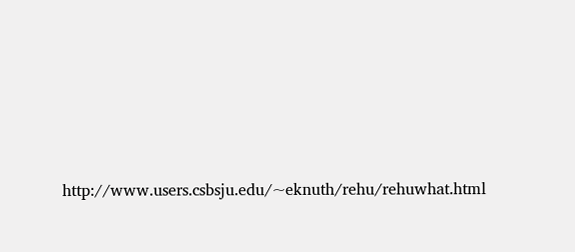http://www.users.csbsju.edu/~eknuth/rehu/rehuwhat.html